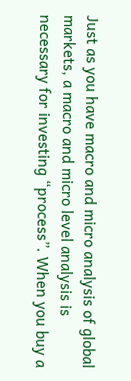Just as you have macro and micro analysis of global markets, a macro and micro level analysis is necessary for investing “process”. When you buy a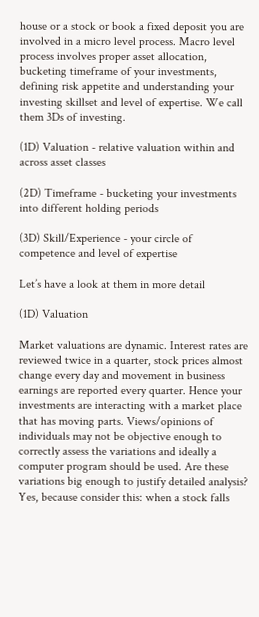house or a stock or book a fixed deposit you are involved in a micro level process. Macro level process involves proper asset allocation, bucketing timeframe of your investments, defining risk appetite and understanding your investing skillset and level of expertise. We call them 3Ds of investing.

(1D) Valuation - relative valuation within and across asset classes

(2D) Timeframe - bucketing your investments into different holding periods

(3D) Skill/Experience - your circle of competence and level of expertise

Let’s have a look at them in more detail

(1D) Valuation

Market valuations are dynamic. Interest rates are reviewed twice in a quarter, stock prices almost change every day and movement in business earnings are reported every quarter. Hence your investments are interacting with a market place that has moving parts. Views/opinions of individuals may not be objective enough to correctly assess the variations and ideally a computer program should be used. Are these variations big enough to justify detailed analysis? Yes, because consider this: when a stock falls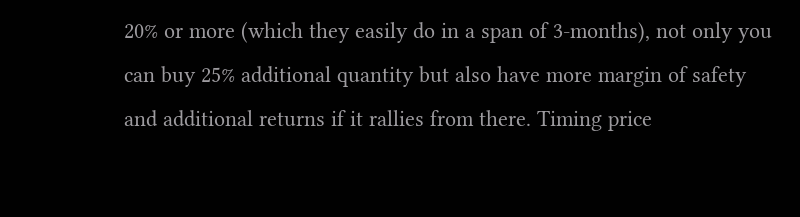20% or more (which they easily do in a span of 3-months), not only you can buy 25% additional quantity but also have more margin of safety and additional returns if it rallies from there. Timing price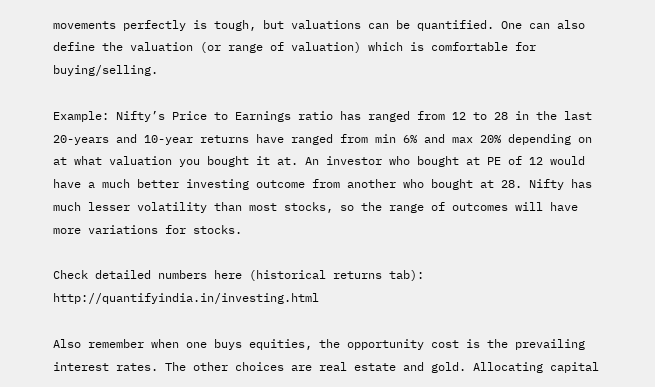movements perfectly is tough, but valuations can be quantified. One can also define the valuation (or range of valuation) which is comfortable for buying/selling.

Example: Nifty’s Price to Earnings ratio has ranged from 12 to 28 in the last 20-years and 10-year returns have ranged from min 6% and max 20% depending on at what valuation you bought it at. An investor who bought at PE of 12 would have a much better investing outcome from another who bought at 28. Nifty has much lesser volatility than most stocks, so the range of outcomes will have more variations for stocks.

Check detailed numbers here (historical returns tab): http://quantifyindia.in/investing.html

Also remember when one buys equities, the opportunity cost is the prevailing interest rates. The other choices are real estate and gold. Allocating capital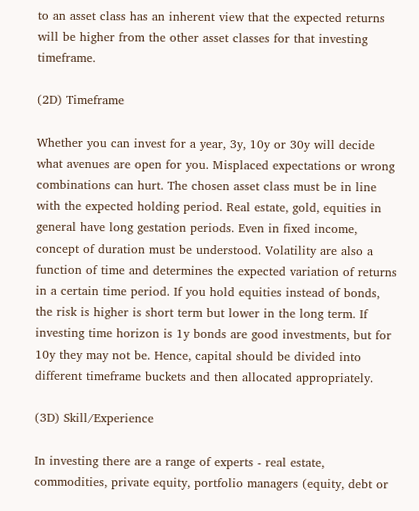to an asset class has an inherent view that the expected returns will be higher from the other asset classes for that investing timeframe.

(2D) Timeframe

Whether you can invest for a year, 3y, 10y or 30y will decide what avenues are open for you. Misplaced expectations or wrong combinations can hurt. The chosen asset class must be in line with the expected holding period. Real estate, gold, equities in general have long gestation periods. Even in fixed income, concept of duration must be understood. Volatility are also a function of time and determines the expected variation of returns in a certain time period. If you hold equities instead of bonds, the risk is higher is short term but lower in the long term. If investing time horizon is 1y bonds are good investments, but for 10y they may not be. Hence, capital should be divided into different timeframe buckets and then allocated appropriately.

(3D) Skill/Experience

In investing there are a range of experts - real estate, commodities, private equity, portfolio managers (equity, debt or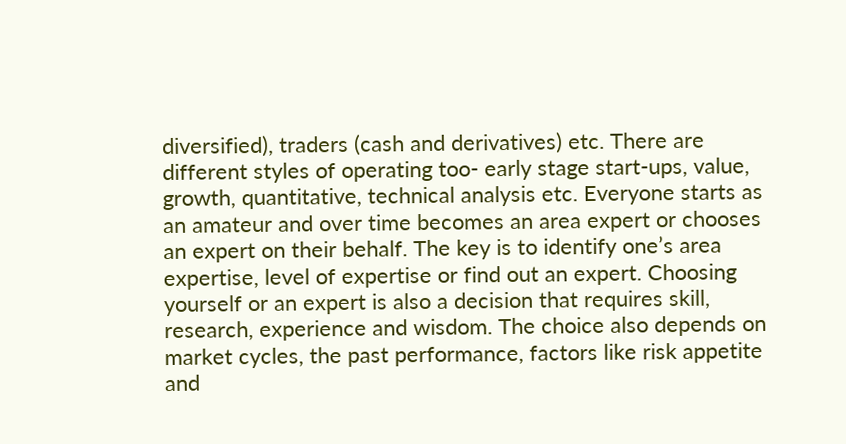diversified), traders (cash and derivatives) etc. There are different styles of operating too- early stage start-ups, value, growth, quantitative, technical analysis etc. Everyone starts as an amateur and over time becomes an area expert or chooses an expert on their behalf. The key is to identify one’s area expertise, level of expertise or find out an expert. Choosing yourself or an expert is also a decision that requires skill, research, experience and wisdom. The choice also depends on market cycles, the past performance, factors like risk appetite and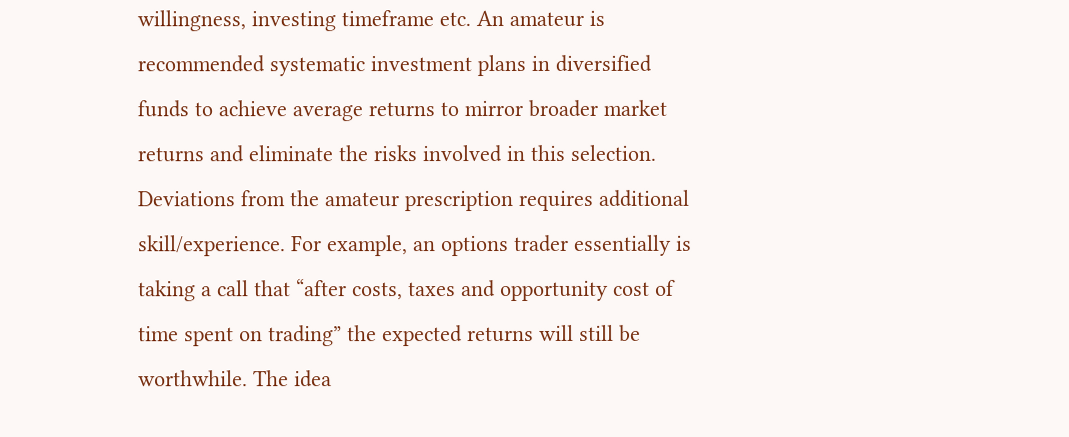willingness, investing timeframe etc. An amateur is recommended systematic investment plans in diversified funds to achieve average returns to mirror broader market returns and eliminate the risks involved in this selection. Deviations from the amateur prescription requires additional skill/experience. For example, an options trader essentially is taking a call that “after costs, taxes and opportunity cost of time spent on trading” the expected returns will still be worthwhile. The idea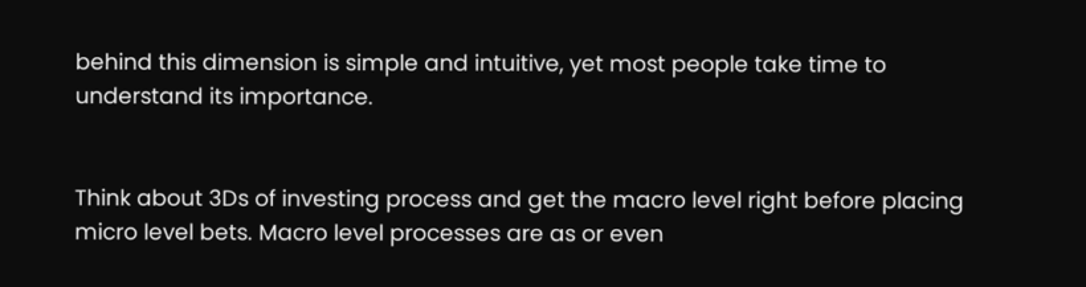behind this dimension is simple and intuitive, yet most people take time to understand its importance.


Think about 3Ds of investing process and get the macro level right before placing micro level bets. Macro level processes are as or even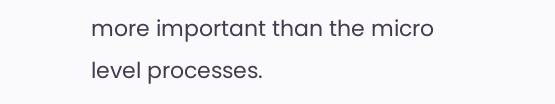more important than the micro level processes.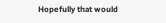Hopefully that would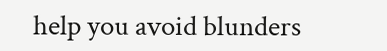help you avoid blunders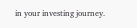in your investing journey.